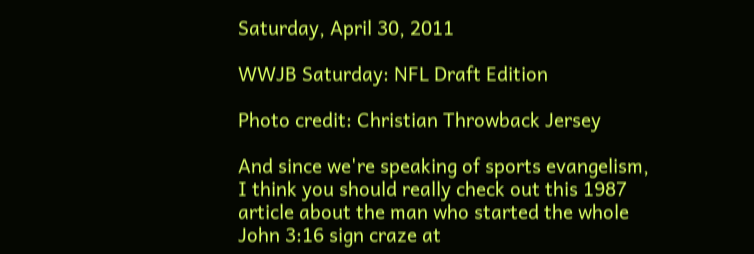Saturday, April 30, 2011

WWJB Saturday: NFL Draft Edition

Photo credit: Christian Throwback Jersey

And since we're speaking of sports evangelism, I think you should really check out this 1987 article about the man who started the whole John 3:16 sign craze at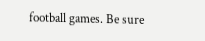football games. Be sure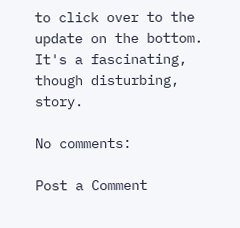to click over to the update on the bottom. It's a fascinating, though disturbing, story.

No comments:

Post a Comment